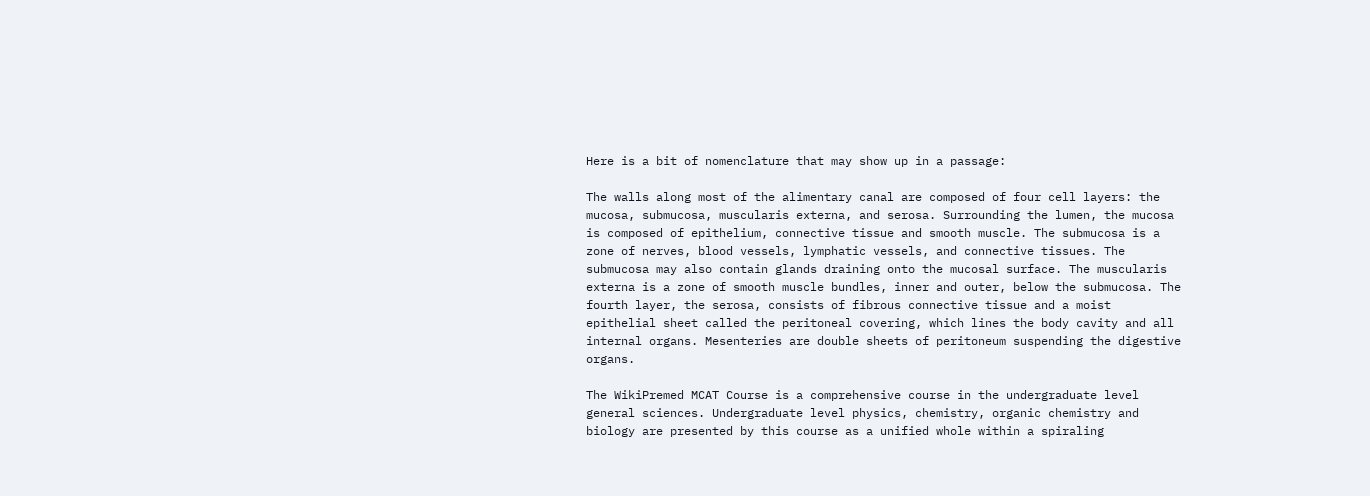Here is a bit of nomenclature that may show up in a passage:

The walls along most of the alimentary canal are composed of four cell layers: the mucosa, submucosa, muscularis externa, and serosa. Surrounding the lumen, the mucosa is composed of epithelium, connective tissue and smooth muscle. The submucosa is a zone of nerves, blood vessels, lymphatic vessels, and connective tissues. The submucosa may also contain glands draining onto the mucosal surface. The muscularis externa is a zone of smooth muscle bundles, inner and outer, below the submucosa. The fourth layer, the serosa, consists of fibrous connective tissue and a moist epithelial sheet called the peritoneal covering, which lines the body cavity and all internal organs. Mesenteries are double sheets of peritoneum suspending the digestive organs.

The WikiPremed MCAT Course is a comprehensive course in the undergraduate level general sciences. Undergraduate level physics, chemistry, organic chemistry and biology are presented by this course as a unified whole within a spiraling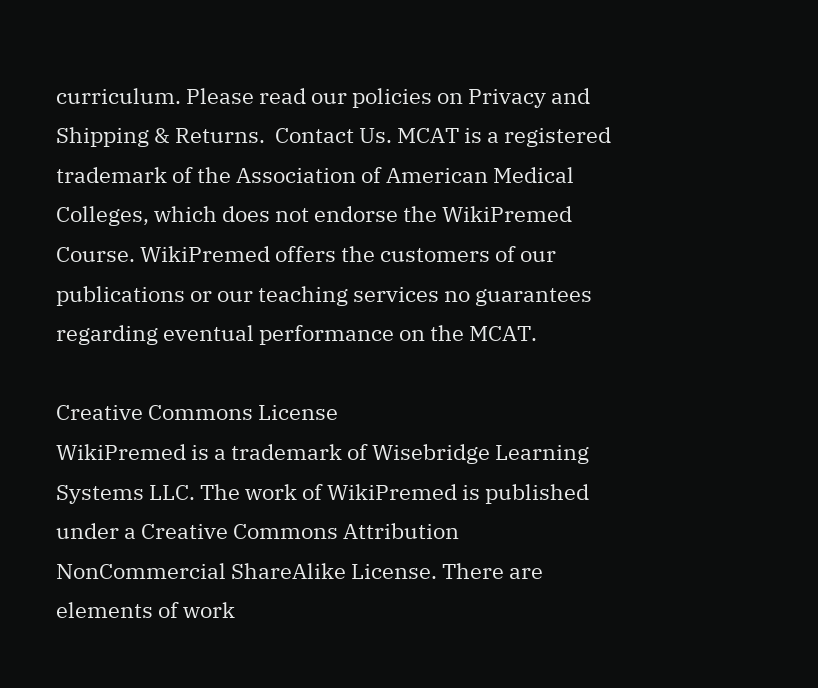curriculum. Please read our policies on Privacy and Shipping & Returns.  Contact Us. MCAT is a registered trademark of the Association of American Medical Colleges, which does not endorse the WikiPremed Course. WikiPremed offers the customers of our publications or our teaching services no guarantees regarding eventual performance on the MCAT.

Creative Commons License
WikiPremed is a trademark of Wisebridge Learning Systems LLC. The work of WikiPremed is published under a Creative Commons Attribution NonCommercial ShareAlike License. There are elements of work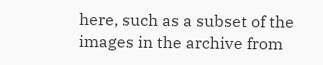here, such as a subset of the images in the archive from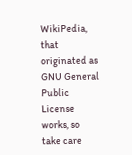WikiPedia, that originated as GNU General Public License works, so take care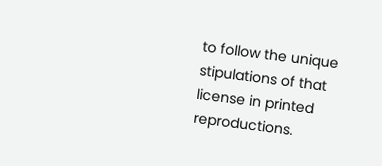to follow the unique stipulations of that license in printed reproductions.